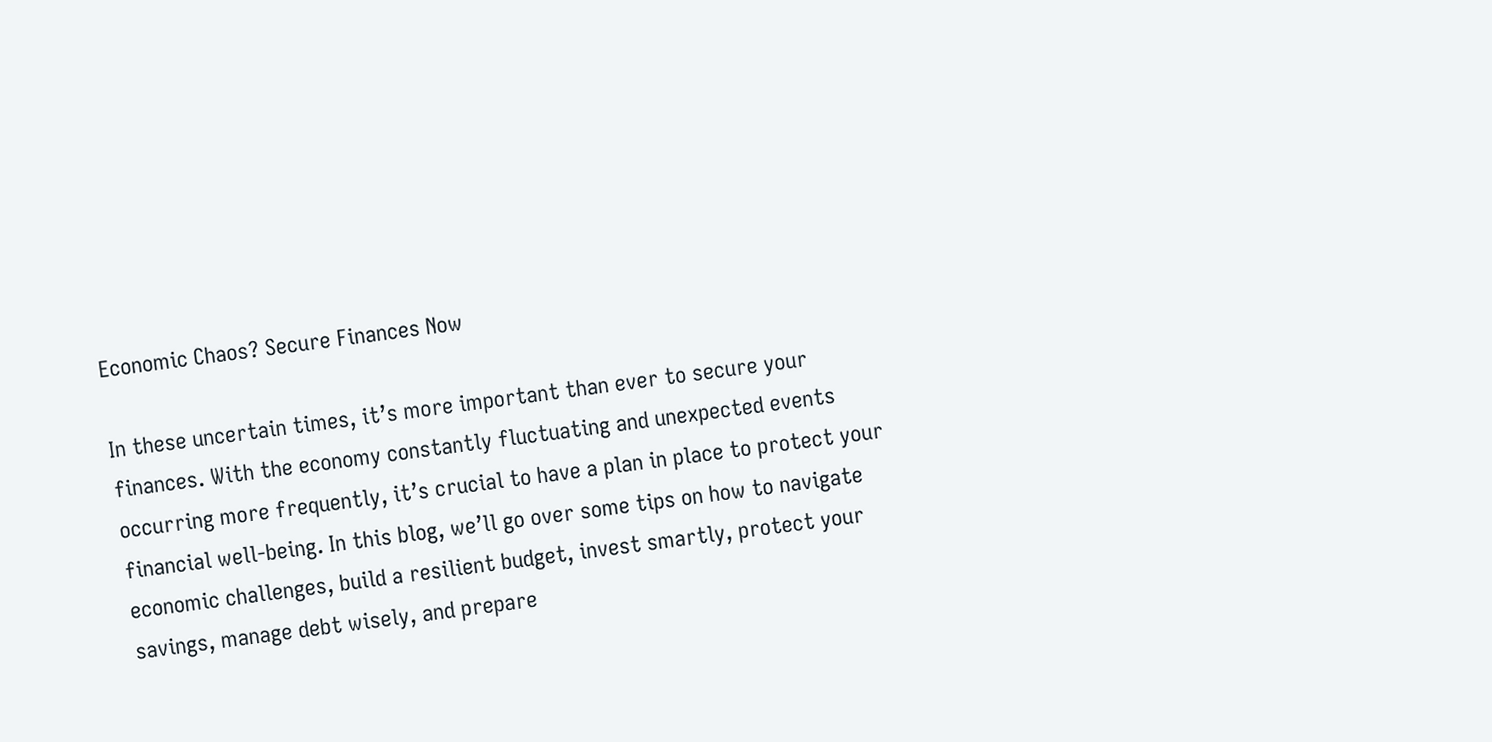Economic Chaos? Secure Finances Now

In these uncertain times, it’s more important than ever to secure your finances. With the economy constantly fluctuating and unexpected events occurring more frequently, it’s crucial to have a plan in place to protect your financial well-being. In this blog, we’ll go over some tips on how to navigate economic challenges, build a resilient budget, invest smartly, protect your savings, manage debt wisely, and prepare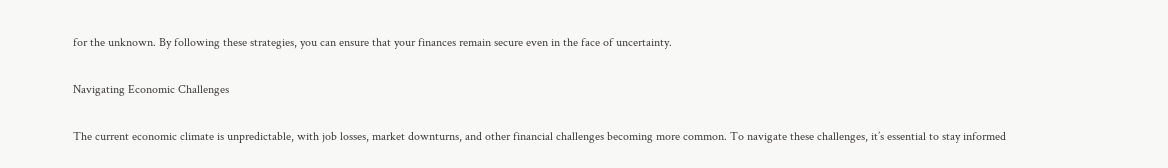for the unknown. By following these strategies, you can ensure that your finances remain secure even in the face of uncertainty.

Navigating Economic Challenges

The current economic climate is unpredictable, with job losses, market downturns, and other financial challenges becoming more common. To navigate these challenges, it’s essential to stay informed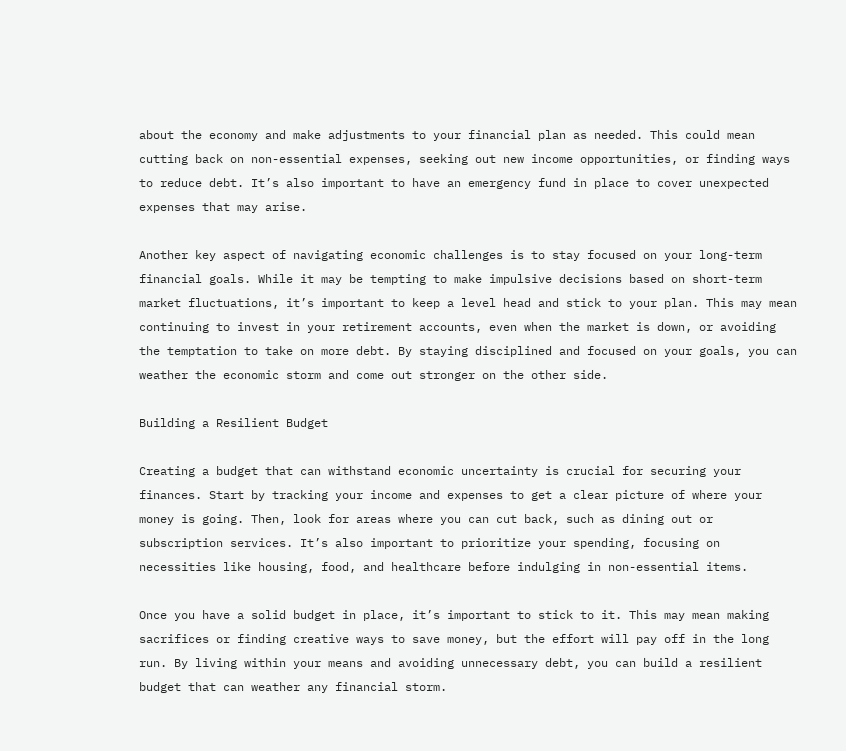about the economy and make adjustments to your financial plan as needed. This could mean cutting back on non-essential expenses, seeking out new income opportunities, or finding ways to reduce debt. It’s also important to have an emergency fund in place to cover unexpected expenses that may arise.

Another key aspect of navigating economic challenges is to stay focused on your long-term financial goals. While it may be tempting to make impulsive decisions based on short-term market fluctuations, it’s important to keep a level head and stick to your plan. This may mean continuing to invest in your retirement accounts, even when the market is down, or avoiding the temptation to take on more debt. By staying disciplined and focused on your goals, you can weather the economic storm and come out stronger on the other side.

Building a Resilient Budget

Creating a budget that can withstand economic uncertainty is crucial for securing your finances. Start by tracking your income and expenses to get a clear picture of where your money is going. Then, look for areas where you can cut back, such as dining out or subscription services. It’s also important to prioritize your spending, focusing on necessities like housing, food, and healthcare before indulging in non-essential items.

Once you have a solid budget in place, it’s important to stick to it. This may mean making sacrifices or finding creative ways to save money, but the effort will pay off in the long run. By living within your means and avoiding unnecessary debt, you can build a resilient budget that can weather any financial storm.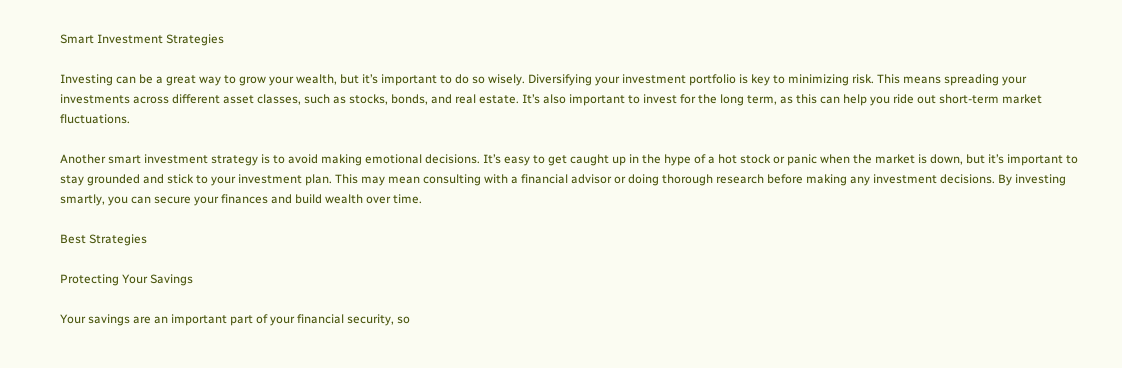Smart Investment Strategies

Investing can be a great way to grow your wealth, but it’s important to do so wisely. Diversifying your investment portfolio is key to minimizing risk. This means spreading your investments across different asset classes, such as stocks, bonds, and real estate. It’s also important to invest for the long term, as this can help you ride out short-term market fluctuations.

Another smart investment strategy is to avoid making emotional decisions. It’s easy to get caught up in the hype of a hot stock or panic when the market is down, but it’s important to stay grounded and stick to your investment plan. This may mean consulting with a financial advisor or doing thorough research before making any investment decisions. By investing smartly, you can secure your finances and build wealth over time.

Best Strategies

Protecting Your Savings

Your savings are an important part of your financial security, so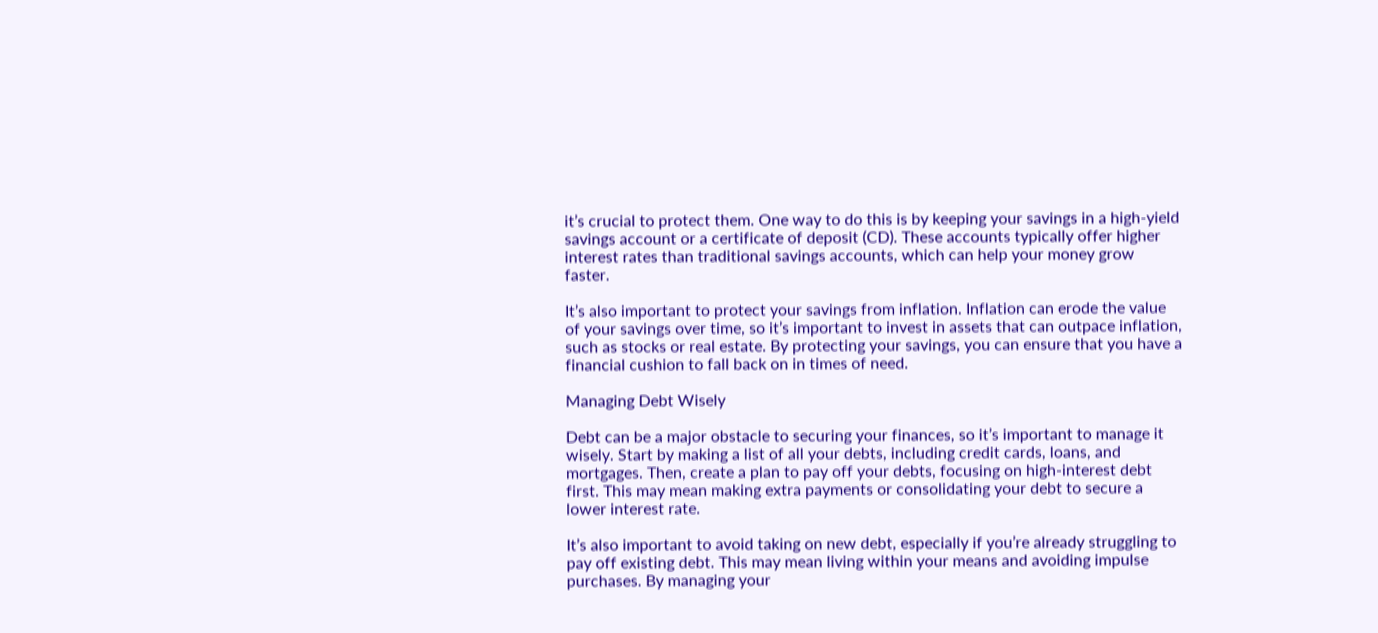it’s crucial to protect them. One way to do this is by keeping your savings in a high-yield savings account or a certificate of deposit (CD). These accounts typically offer higher interest rates than traditional savings accounts, which can help your money grow faster.

It’s also important to protect your savings from inflation. Inflation can erode the value of your savings over time, so it’s important to invest in assets that can outpace inflation, such as stocks or real estate. By protecting your savings, you can ensure that you have a financial cushion to fall back on in times of need.

Managing Debt Wisely

Debt can be a major obstacle to securing your finances, so it’s important to manage it wisely. Start by making a list of all your debts, including credit cards, loans, and mortgages. Then, create a plan to pay off your debts, focusing on high-interest debt first. This may mean making extra payments or consolidating your debt to secure a lower interest rate.

It’s also important to avoid taking on new debt, especially if you’re already struggling to pay off existing debt. This may mean living within your means and avoiding impulse purchases. By managing your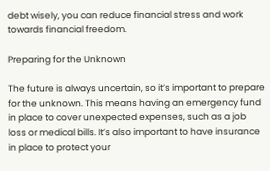debt wisely, you can reduce financial stress and work towards financial freedom.

Preparing for the Unknown

The future is always uncertain, so it’s important to prepare for the unknown. This means having an emergency fund in place to cover unexpected expenses, such as a job loss or medical bills. It’s also important to have insurance in place to protect your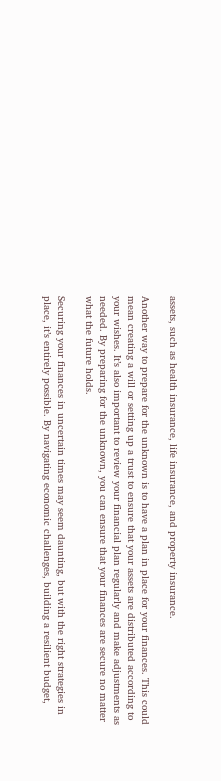assets, such as health insurance, life insurance, and property insurance.

Another way to prepare for the unknown is to have a plan in place for your finances. This could mean creating a will or setting up a trust to ensure that your assets are distributed according to your wishes. It’s also important to review your financial plan regularly and make adjustments as needed. By preparing for the unknown, you can ensure that your finances are secure no matter what the future holds.

Securing your finances in uncertain times may seem daunting, but with the right strategies in place, it’s entirely possible. By navigating economic challenges, building a resilient budget,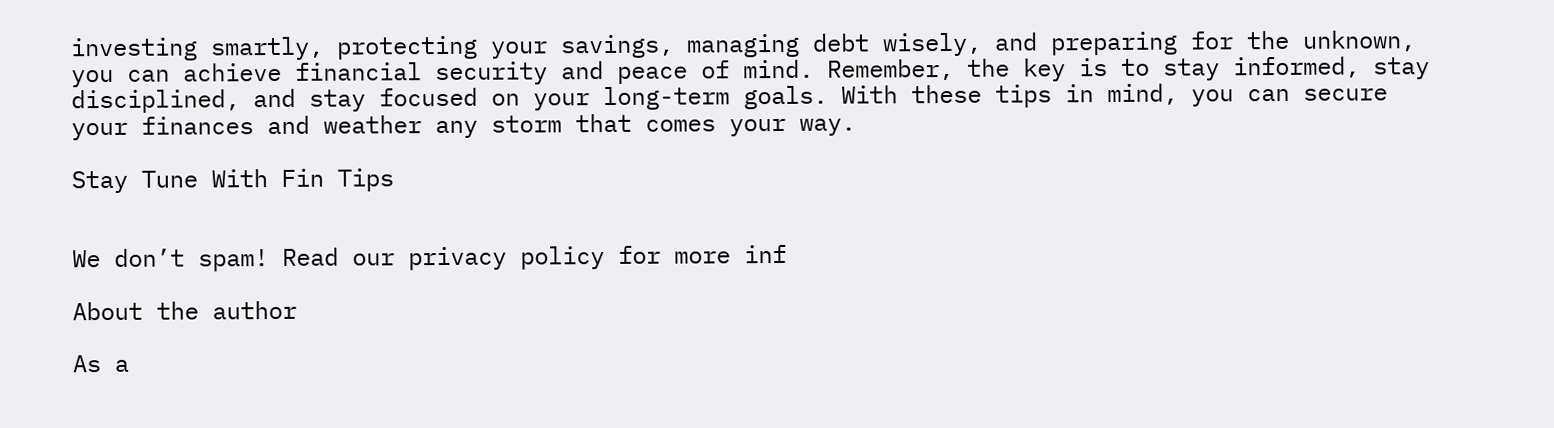investing smartly, protecting your savings, managing debt wisely, and preparing for the unknown, you can achieve financial security and peace of mind. Remember, the key is to stay informed, stay disciplined, and stay focused on your long-term goals. With these tips in mind, you can secure your finances and weather any storm that comes your way.

Stay Tune With Fin Tips


We don’t spam! Read our privacy policy for more inf

About the author

As a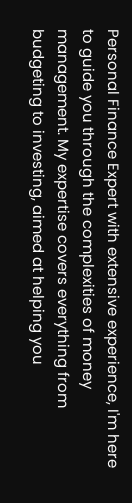Personal Finance Expert with extensive experience, I'm here to guide you through the complexities of money management. My expertise covers everything from budgeting to investing, aimed at helping you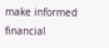make informed financial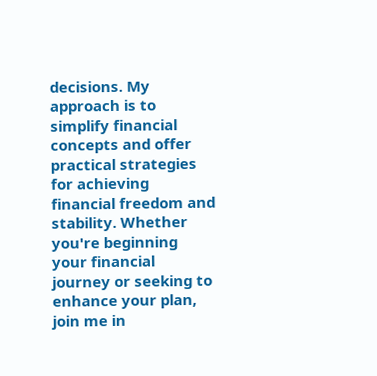decisions. My approach is to simplify financial concepts and offer practical strategies for achieving financial freedom and stability. Whether you're beginning your financial journey or seeking to enhance your plan, join me in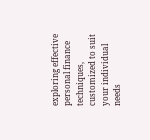exploring effective personal finance techniques, customized to suit your individual needs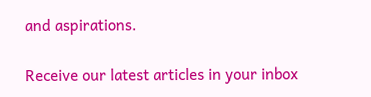and aspirations.

Receive our latest articles in your inbox